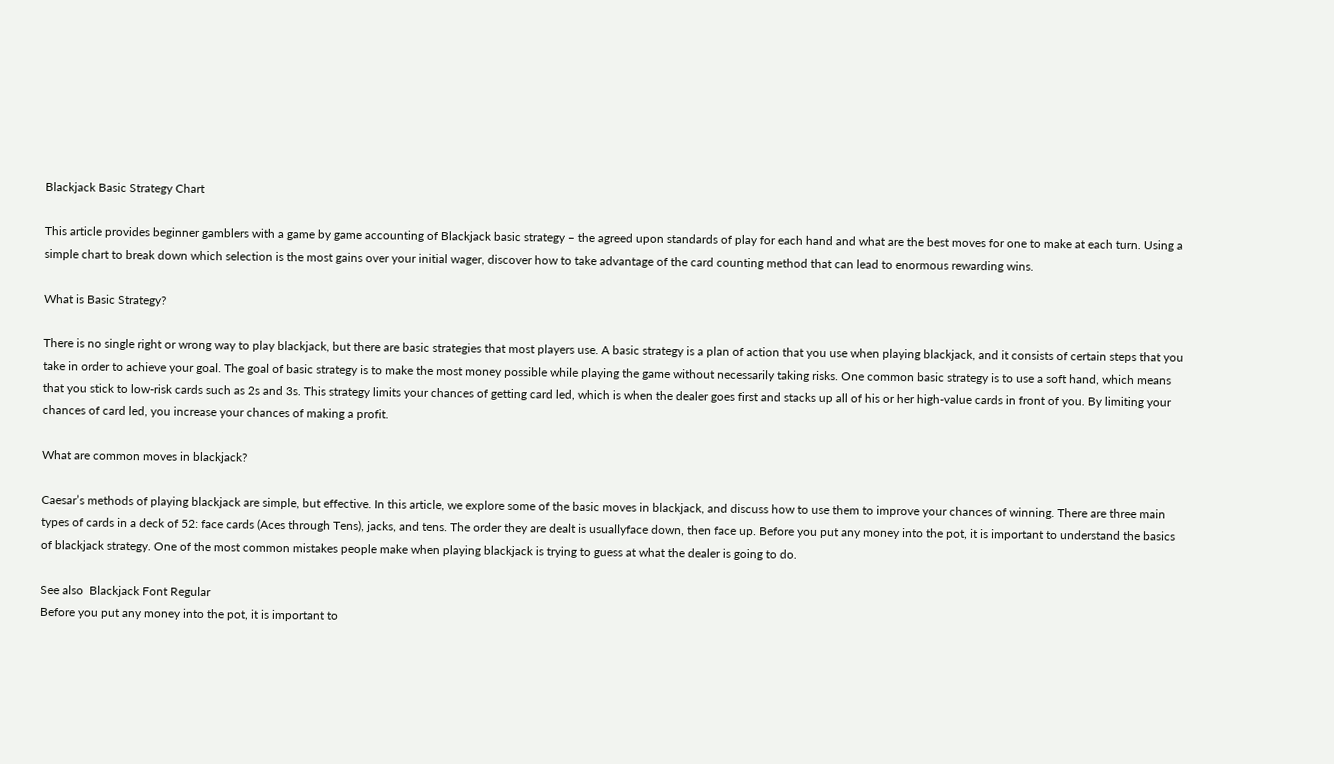Blackjack Basic Strategy Chart

This article provides beginner gamblers with a game by game accounting of Blackjack basic strategy – the agreed upon standards of play for each hand and what are the best moves for one to make at each turn. Using a simple chart to break down which selection is the most gains over your initial wager, discover how to take advantage of the card counting method that can lead to enormous rewarding wins.

What is Basic Strategy?

There is no single right or wrong way to play blackjack, but there are basic strategies that most players use. A basic strategy is a plan of action that you use when playing blackjack, and it consists of certain steps that you take in order to achieve your goal. The goal of basic strategy is to make the most money possible while playing the game without necessarily taking risks. One common basic strategy is to use a soft hand, which means that you stick to low-risk cards such as 2s and 3s. This strategy limits your chances of getting card led, which is when the dealer goes first and stacks up all of his or her high-value cards in front of you. By limiting your chances of card led, you increase your chances of making a profit.

What are common moves in blackjack?

Caesar’s methods of playing blackjack are simple, but effective. In this article, we explore some of the basic moves in blackjack, and discuss how to use them to improve your chances of winning. There are three main types of cards in a deck of 52: face cards (Aces through Tens), jacks, and tens. The order they are dealt is usuallyface down, then face up. Before you put any money into the pot, it is important to understand the basics of blackjack strategy. One of the most common mistakes people make when playing blackjack is trying to guess at what the dealer is going to do.

See also  Blackjack Font Regular
Before you put any money into the pot, it is important to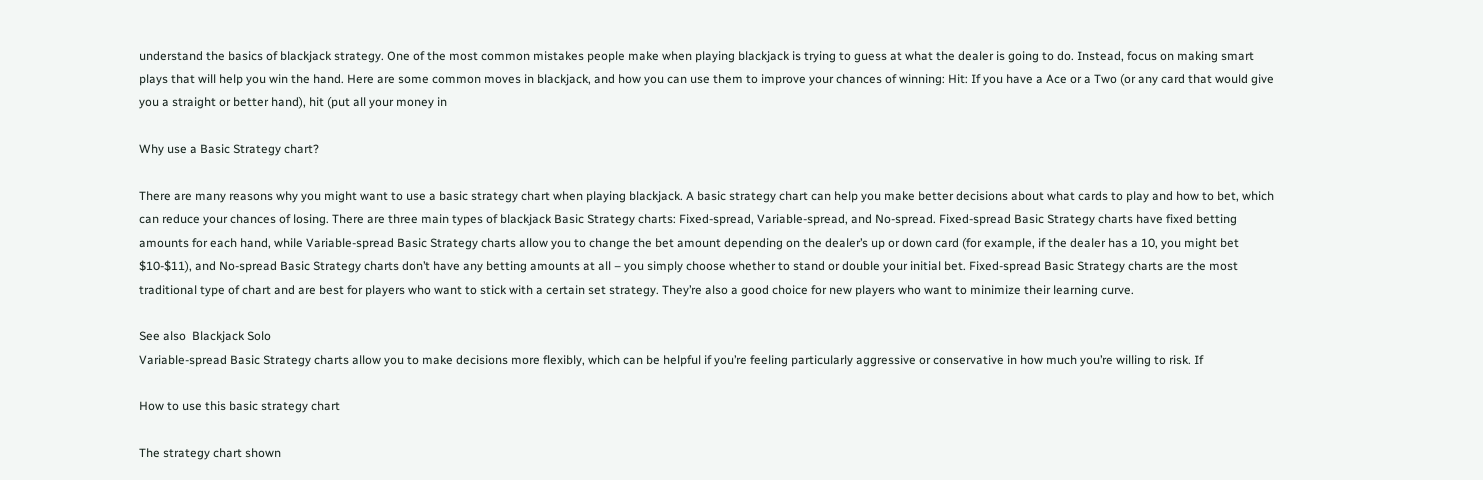understand the basics of blackjack strategy. One of the most common mistakes people make when playing blackjack is trying to guess at what the dealer is going to do. Instead, focus on making smart plays that will help you win the hand. Here are some common moves in blackjack, and how you can use them to improve your chances of winning: Hit: If you have a Ace or a Two (or any card that would give you a straight or better hand), hit (put all your money in

Why use a Basic Strategy chart?

There are many reasons why you might want to use a basic strategy chart when playing blackjack. A basic strategy chart can help you make better decisions about what cards to play and how to bet, which can reduce your chances of losing. There are three main types of blackjack Basic Strategy charts: Fixed-spread, Variable-spread, and No-spread. Fixed-spread Basic Strategy charts have fixed betting amounts for each hand, while Variable-spread Basic Strategy charts allow you to change the bet amount depending on the dealer’s up or down card (for example, if the dealer has a 10, you might bet $10-$11), and No-spread Basic Strategy charts don’t have any betting amounts at all – you simply choose whether to stand or double your initial bet. Fixed-spread Basic Strategy charts are the most traditional type of chart and are best for players who want to stick with a certain set strategy. They’re also a good choice for new players who want to minimize their learning curve.

See also  Blackjack Solo
Variable-spread Basic Strategy charts allow you to make decisions more flexibly, which can be helpful if you’re feeling particularly aggressive or conservative in how much you’re willing to risk. If

How to use this basic strategy chart

The strategy chart shown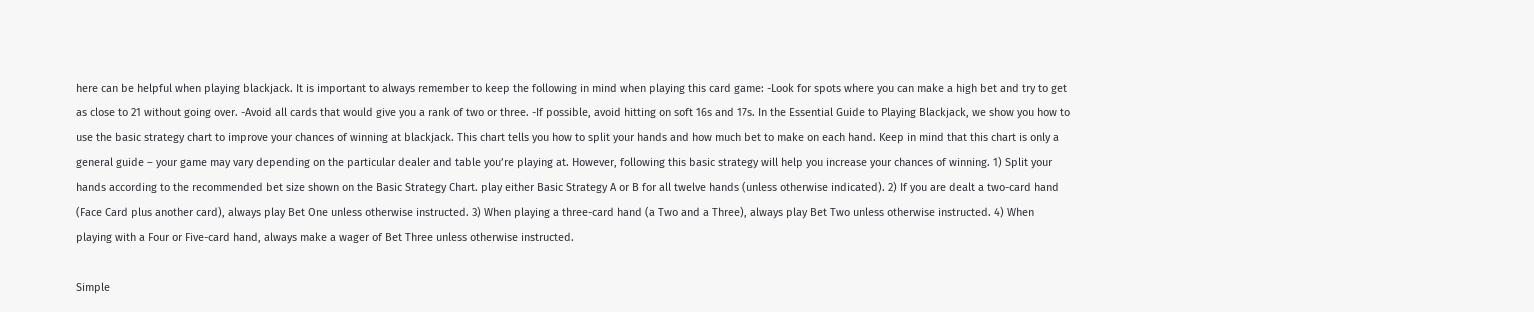here can be helpful when playing blackjack. It is important to always remember to keep the following in mind when playing this card game: -Look for spots where you can make a high bet and try to get as close to 21 without going over. -Avoid all cards that would give you a rank of two or three. -If possible, avoid hitting on soft 16s and 17s. In the Essential Guide to Playing Blackjack, we show you how to use the basic strategy chart to improve your chances of winning at blackjack. This chart tells you how to split your hands and how much bet to make on each hand. Keep in mind that this chart is only a general guide – your game may vary depending on the particular dealer and table you’re playing at. However, following this basic strategy will help you increase your chances of winning. 1) Split your hands according to the recommended bet size shown on the Basic Strategy Chart. play either Basic Strategy A or B for all twelve hands (unless otherwise indicated). 2) If you are dealt a two-card hand (Face Card plus another card), always play Bet One unless otherwise instructed. 3) When playing a three-card hand (a Two and a Three), always play Bet Two unless otherwise instructed. 4) When playing with a Four or Five-card hand, always make a wager of Bet Three unless otherwise instructed.

Simple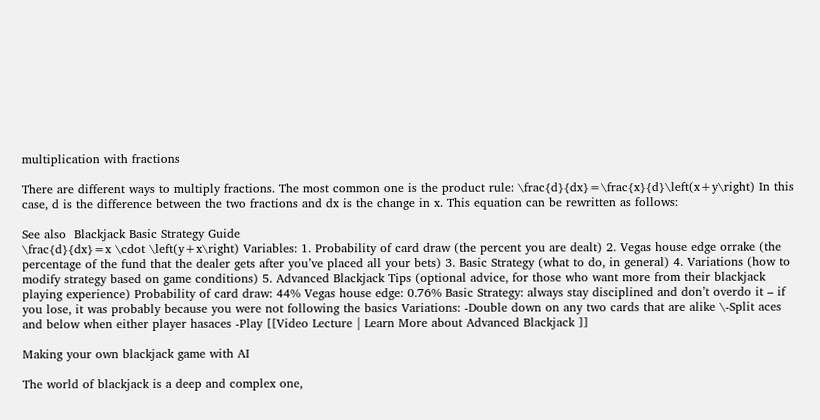multiplication with fractions

There are different ways to multiply fractions. The most common one is the product rule: \frac{d}{dx}=\frac{x}{d}\left(x+y\right) In this case, d is the difference between the two fractions and dx is the change in x. This equation can be rewritten as follows:

See also  Blackjack Basic Strategy Guide
\frac{d}{dx}=x \cdot \left(y+x\right) Variables: 1. Probability of card draw (the percent you are dealt) 2. Vegas house edge orrake (the percentage of the fund that the dealer gets after you’ve placed all your bets) 3. Basic Strategy (what to do, in general) 4. Variations (how to modify strategy based on game conditions) 5. Advanced Blackjack Tips (optional advice, for those who want more from their blackjack playing experience) Probability of card draw: 44% Vegas house edge: 0.76% Basic Strategy: always stay disciplined and don’t overdo it – if you lose, it was probably because you were not following the basics Variations: -Double down on any two cards that are alike \-Split aces and below when either player hasaces -Play [[Video Lecture | Learn More about Advanced Blackjack ]]

Making your own blackjack game with AI

The world of blackjack is a deep and complex one,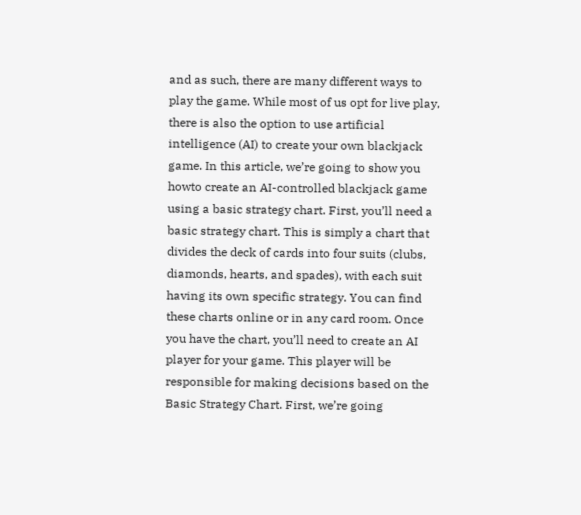and as such, there are many different ways to play the game. While most of us opt for live play, there is also the option to use artificial intelligence (AI) to create your own blackjack game. In this article, we’re going to show you howto create an AI-controlled blackjack game using a basic strategy chart. First, you’ll need a basic strategy chart. This is simply a chart that divides the deck of cards into four suits (clubs, diamonds, hearts, and spades), with each suit having its own specific strategy. You can find these charts online or in any card room. Once you have the chart, you’ll need to create an AI player for your game. This player will be responsible for making decisions based on the Basic Strategy Chart. First, we’re going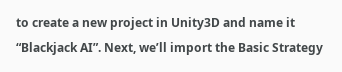to create a new project in Unity3D and name it “Blackjack AI”. Next, we’ll import the Basic Strategy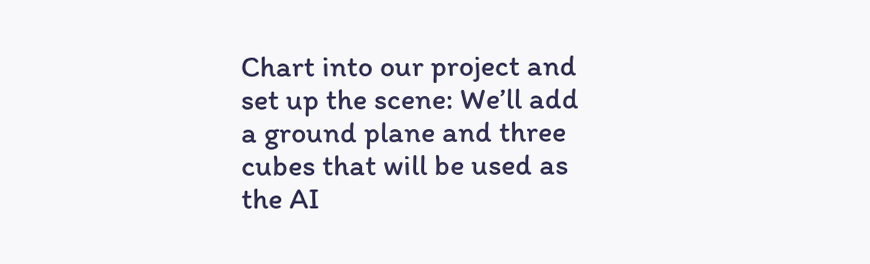Chart into our project and set up the scene: We’ll add a ground plane and three cubes that will be used as the AI